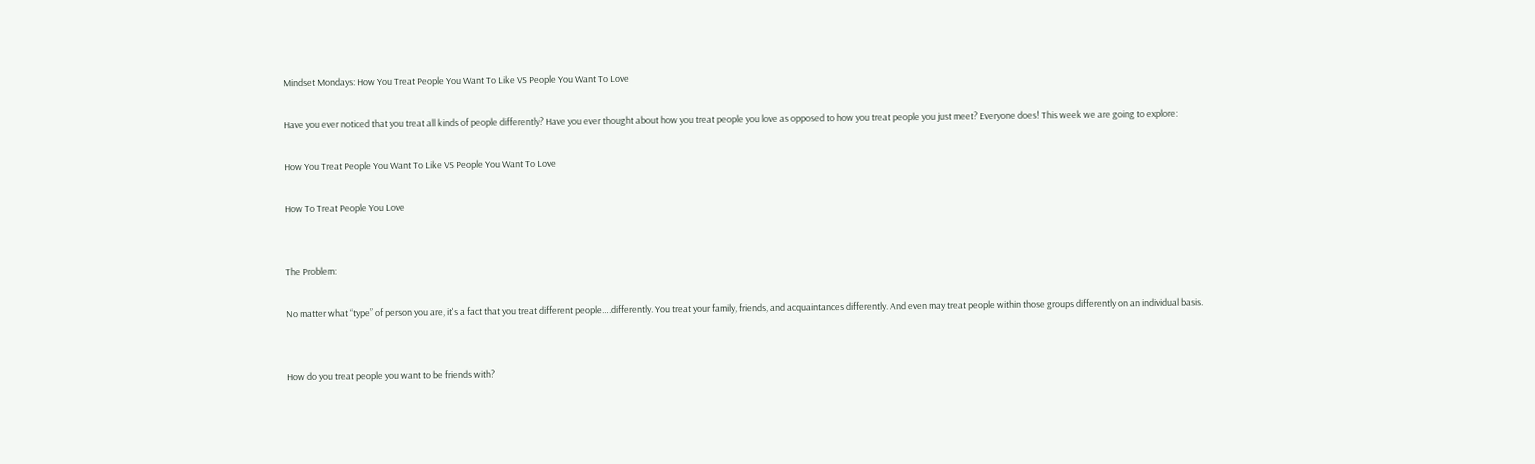Mindset Mondays: How You Treat People You Want To Like VS People You Want To Love

Have you ever noticed that you treat all kinds of people differently? Have you ever thought about how you treat people you love as opposed to how you treat people you just meet? Everyone does! This week we are going to explore:

How You Treat People You Want To Like VS People You Want To Love

How To Treat People You Love


The Problem:

No matter what “type” of person you are, it's a fact that you treat different people….differently. You treat your family, friends, and acquaintances differently. And even may treat people within those groups differently on an individual basis.


How do you treat people you want to be friends with?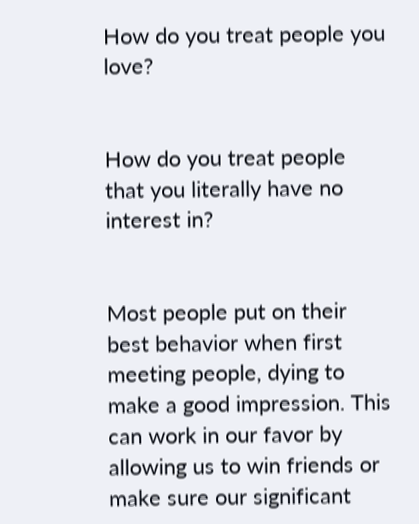How do you treat people you love?


How do you treat people that you literally have no interest in?


Most people put on their best behavior when first meeting people, dying to make a good impression. This can work in our favor by allowing us to win friends or make sure our significant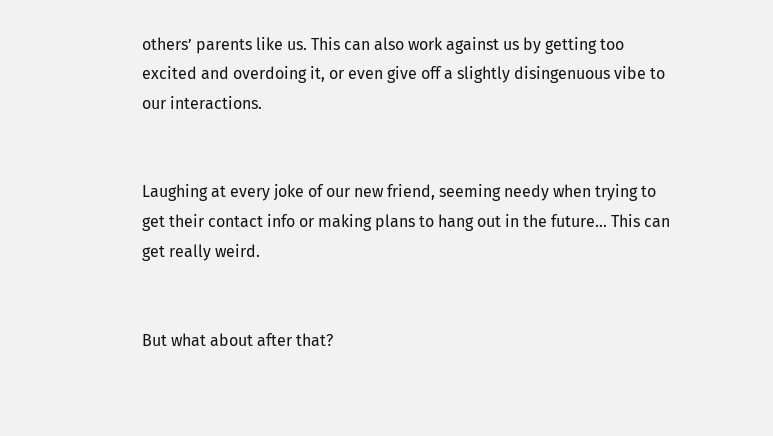others’ parents like us. This can also work against us by getting too excited and overdoing it, or even give off a slightly disingenuous vibe to our interactions.


Laughing at every joke of our new friend, seeming needy when trying to get their contact info or making plans to hang out in the future... This can get really weird.


But what about after that?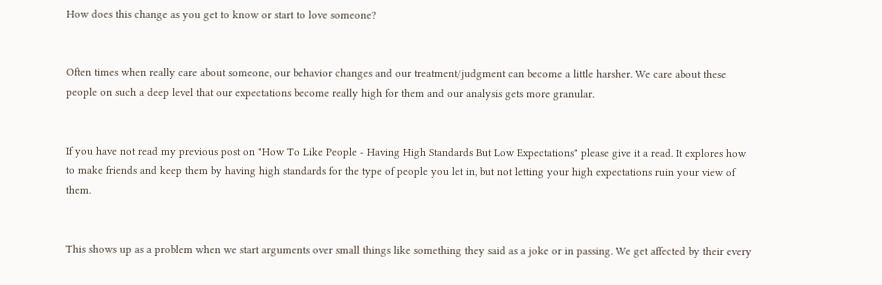How does this change as you get to know or start to love someone?


Often times when really care about someone, our behavior changes and our treatment/judgment can become a little harsher. We care about these people on such a deep level that our expectations become really high for them and our analysis gets more granular.


If you have not read my previous post on "How To Like People - Having High Standards But Low Expectations" please give it a read. It explores how to make friends and keep them by having high standards for the type of people you let in, but not letting your high expectations ruin your view of them.


This shows up as a problem when we start arguments over small things like something they said as a joke or in passing. We get affected by their every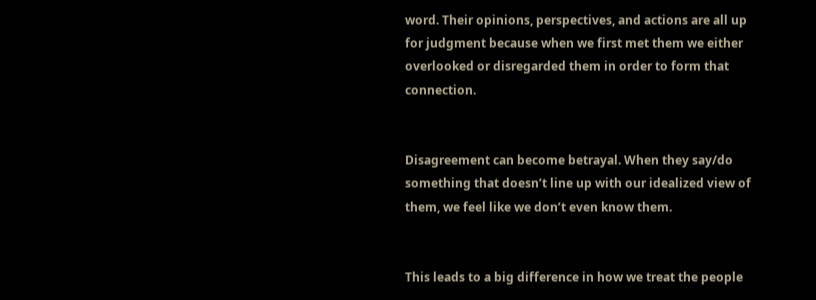word. Their opinions, perspectives, and actions are all up for judgment because when we first met them we either overlooked or disregarded them in order to form that connection.


Disagreement can become betrayal. When they say/do something that doesn’t line up with our idealized view of them, we feel like we don’t even know them.


This leads to a big difference in how we treat the people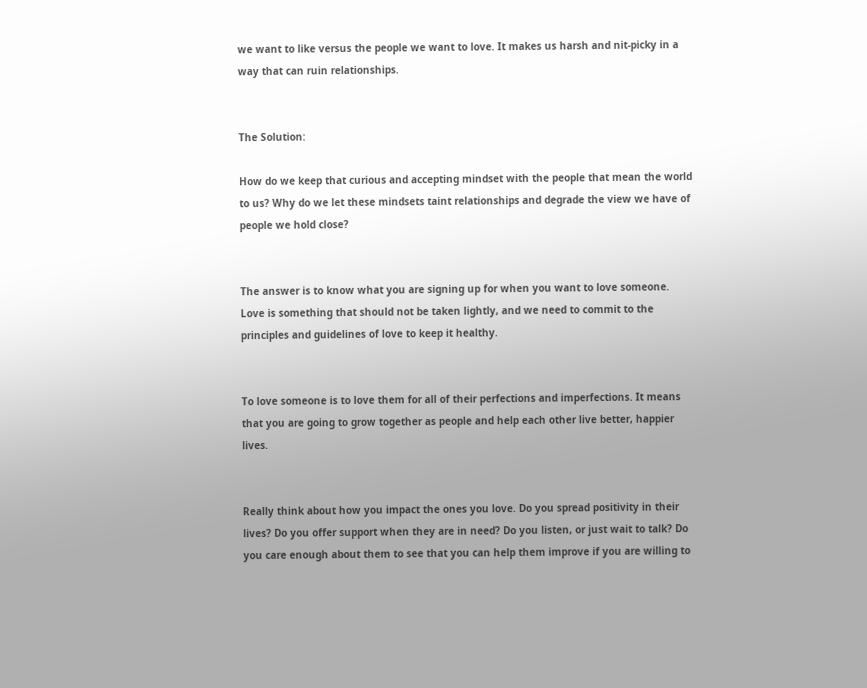we want to like versus the people we want to love. It makes us harsh and nit-picky in a way that can ruin relationships.


The Solution:

How do we keep that curious and accepting mindset with the people that mean the world to us? Why do we let these mindsets taint relationships and degrade the view we have of people we hold close?


The answer is to know what you are signing up for when you want to love someone. Love is something that should not be taken lightly, and we need to commit to the principles and guidelines of love to keep it healthy.


To love someone is to love them for all of their perfections and imperfections. It means that you are going to grow together as people and help each other live better, happier lives.


Really think about how you impact the ones you love. Do you spread positivity in their lives? Do you offer support when they are in need? Do you listen, or just wait to talk? Do you care enough about them to see that you can help them improve if you are willing to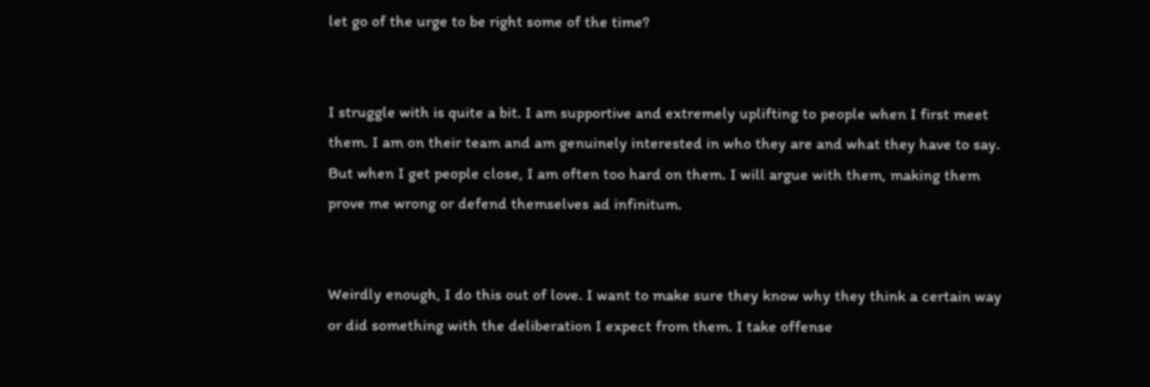let go of the urge to be right some of the time?


I struggle with is quite a bit. I am supportive and extremely uplifting to people when I first meet them. I am on their team and am genuinely interested in who they are and what they have to say. But when I get people close, I am often too hard on them. I will argue with them, making them prove me wrong or defend themselves ad infinitum.


Weirdly enough, I do this out of love. I want to make sure they know why they think a certain way or did something with the deliberation I expect from them. I take offense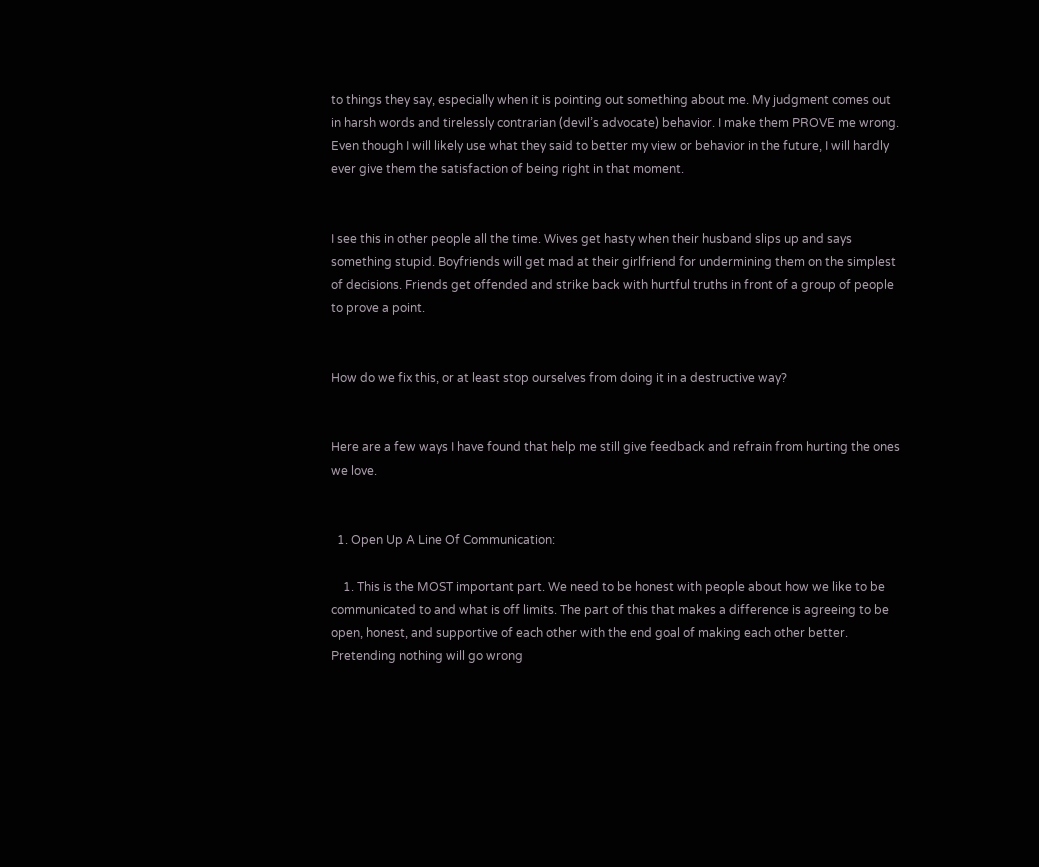to things they say, especially when it is pointing out something about me. My judgment comes out in harsh words and tirelessly contrarian (devil’s advocate) behavior. I make them PROVE me wrong. Even though I will likely use what they said to better my view or behavior in the future, I will hardly ever give them the satisfaction of being right in that moment.


I see this in other people all the time. Wives get hasty when their husband slips up and says something stupid. Boyfriends will get mad at their girlfriend for undermining them on the simplest of decisions. Friends get offended and strike back with hurtful truths in front of a group of people to prove a point.


How do we fix this, or at least stop ourselves from doing it in a destructive way?


Here are a few ways I have found that help me still give feedback and refrain from hurting the ones we love.


  1. Open Up A Line Of Communication:

    1. This is the MOST important part. We need to be honest with people about how we like to be communicated to and what is off limits. The part of this that makes a difference is agreeing to be open, honest, and supportive of each other with the end goal of making each other better. Pretending nothing will go wrong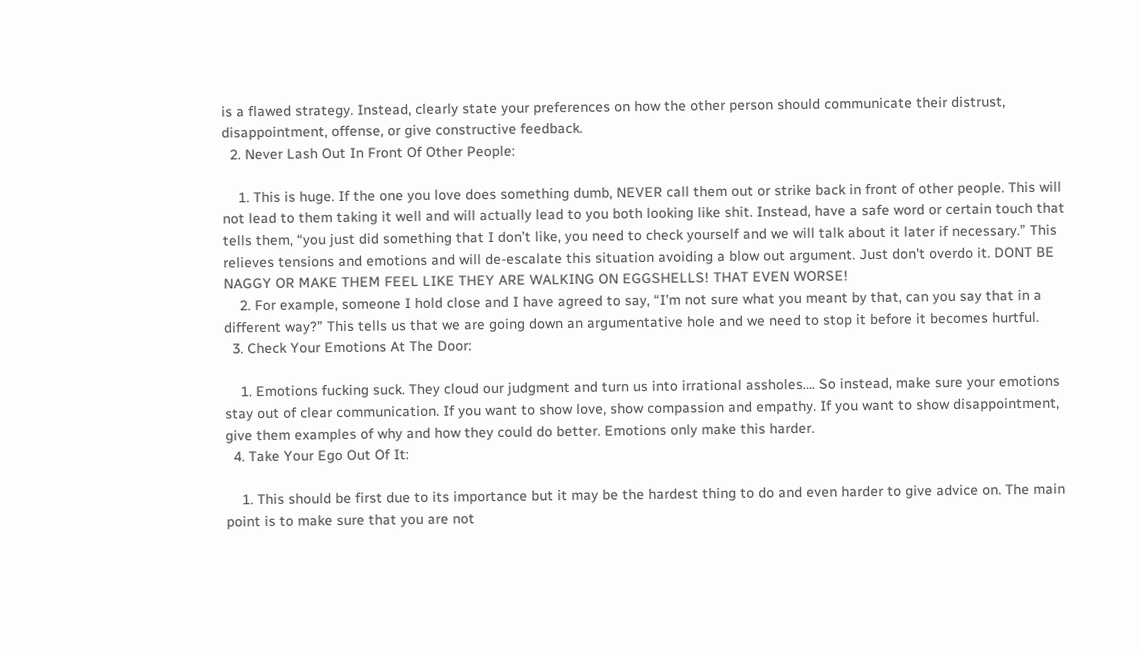is a flawed strategy. Instead, clearly state your preferences on how the other person should communicate their distrust, disappointment, offense, or give constructive feedback.
  2. Never Lash Out In Front Of Other People:

    1. This is huge. If the one you love does something dumb, NEVER call them out or strike back in front of other people. This will not lead to them taking it well and will actually lead to you both looking like shit. Instead, have a safe word or certain touch that tells them, “you just did something that I don’t like, you need to check yourself and we will talk about it later if necessary.” This relieves tensions and emotions and will de-escalate this situation avoiding a blow out argument. Just don't overdo it. DONT BE NAGGY OR MAKE THEM FEEL LIKE THEY ARE WALKING ON EGGSHELLS! THAT EVEN WORSE!
    2. For example, someone I hold close and I have agreed to say, “I'm not sure what you meant by that, can you say that in a different way?” This tells us that we are going down an argumentative hole and we need to stop it before it becomes hurtful.
  3. Check Your Emotions At The Door:

    1. Emotions fucking suck. They cloud our judgment and turn us into irrational assholes…. So instead, make sure your emotions stay out of clear communication. If you want to show love, show compassion and empathy. If you want to show disappointment, give them examples of why and how they could do better. Emotions only make this harder.
  4. Take Your Ego Out Of It:

    1. This should be first due to its importance but it may be the hardest thing to do and even harder to give advice on. The main point is to make sure that you are not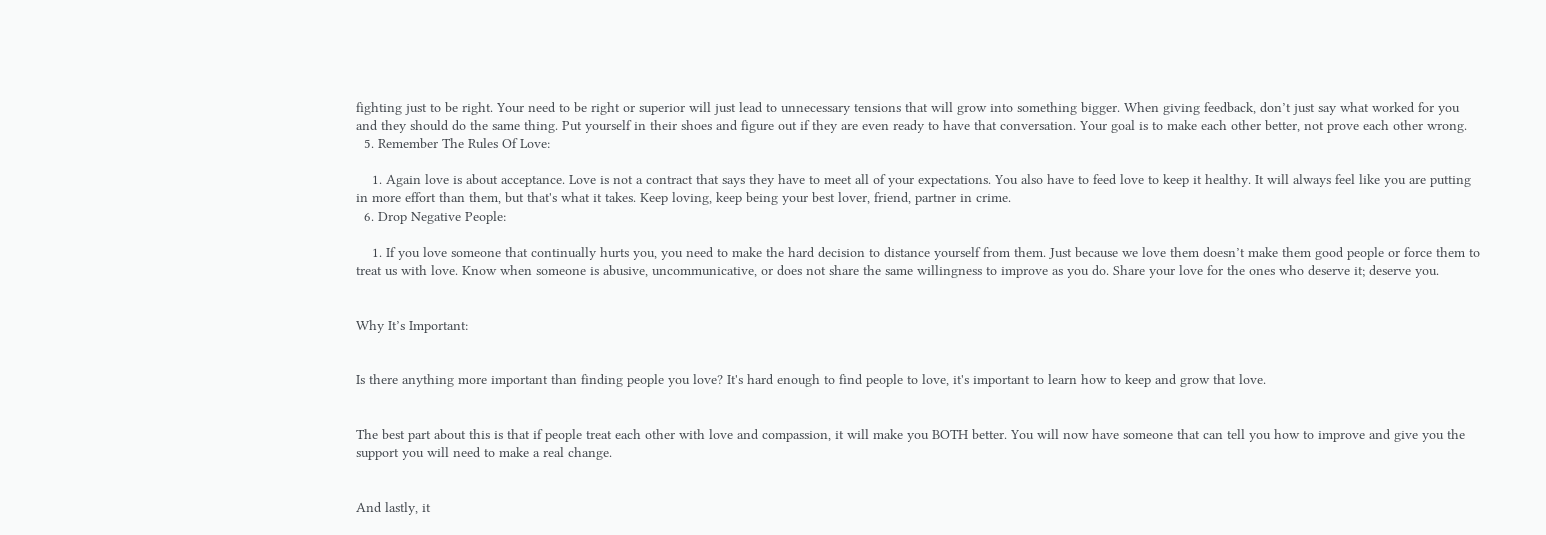fighting just to be right. Your need to be right or superior will just lead to unnecessary tensions that will grow into something bigger. When giving feedback, don’t just say what worked for you and they should do the same thing. Put yourself in their shoes and figure out if they are even ready to have that conversation. Your goal is to make each other better, not prove each other wrong.
  5. Remember The Rules Of Love:

    1. Again love is about acceptance. Love is not a contract that says they have to meet all of your expectations. You also have to feed love to keep it healthy. It will always feel like you are putting in more effort than them, but that's what it takes. Keep loving, keep being your best lover, friend, partner in crime.
  6. Drop Negative People:

    1. If you love someone that continually hurts you, you need to make the hard decision to distance yourself from them. Just because we love them doesn’t make them good people or force them to treat us with love. Know when someone is abusive, uncommunicative, or does not share the same willingness to improve as you do. Share your love for the ones who deserve it; deserve you.


Why It’s Important:


Is there anything more important than finding people you love? It's hard enough to find people to love, it's important to learn how to keep and grow that love.


The best part about this is that if people treat each other with love and compassion, it will make you BOTH better. You will now have someone that can tell you how to improve and give you the support you will need to make a real change.


And lastly, it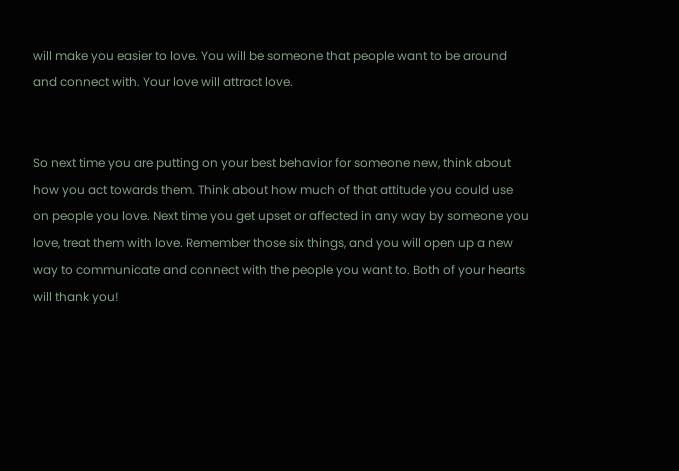will make you easier to love. You will be someone that people want to be around and connect with. Your love will attract love.


So next time you are putting on your best behavior for someone new, think about how you act towards them. Think about how much of that attitude you could use on people you love. Next time you get upset or affected in any way by someone you love, treat them with love. Remember those six things, and you will open up a new way to communicate and connect with the people you want to. Both of your hearts will thank you!